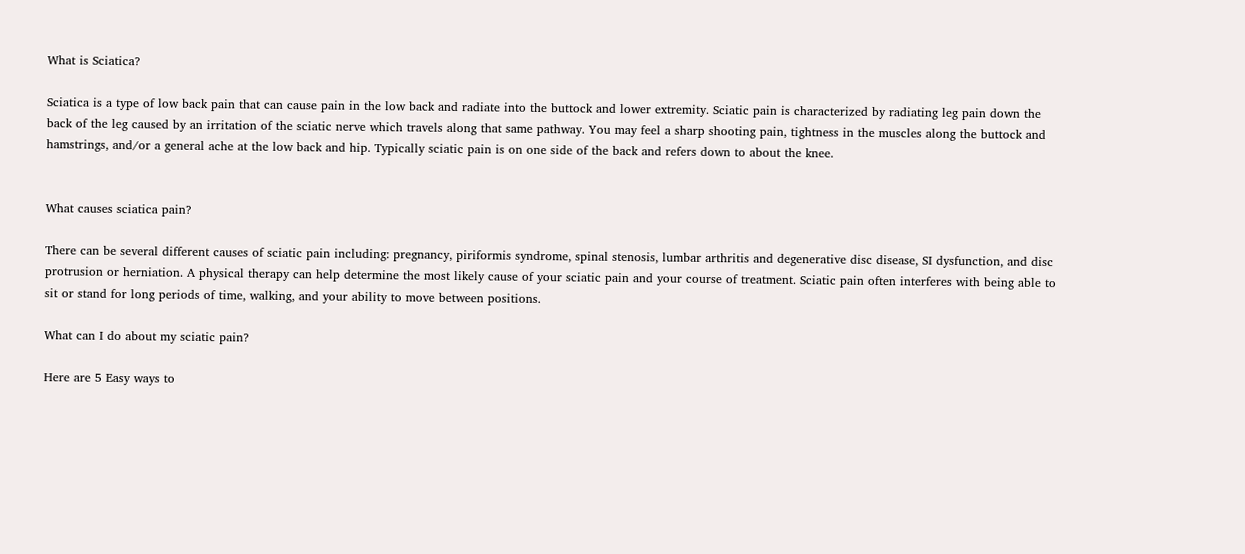What is Sciatica?

Sciatica is a type of low back pain that can cause pain in the low back and radiate into the buttock and lower extremity. Sciatic pain is characterized by radiating leg pain down the back of the leg caused by an irritation of the sciatic nerve which travels along that same pathway. You may feel a sharp shooting pain, tightness in the muscles along the buttock and hamstrings, and/or a general ache at the low back and hip. Typically sciatic pain is on one side of the back and refers down to about the knee.


What causes sciatica pain?

There can be several different causes of sciatic pain including: pregnancy, piriformis syndrome, spinal stenosis, lumbar arthritis and degenerative disc disease, SI dysfunction, and disc protrusion or herniation. A physical therapy can help determine the most likely cause of your sciatic pain and your course of treatment. Sciatic pain often interferes with being able to sit or stand for long periods of time, walking, and your ability to move between positions.

What can I do about my sciatic pain?

Here are 5 Easy ways to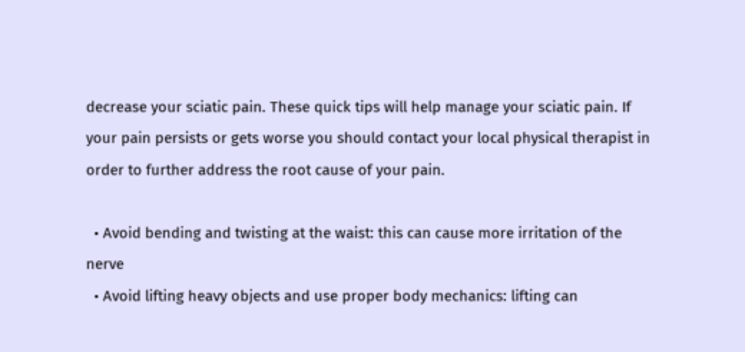decrease your sciatic pain. These quick tips will help manage your sciatic pain. If your pain persists or gets worse you should contact your local physical therapist in order to further address the root cause of your pain.

  • Avoid bending and twisting at the waist: this can cause more irritation of the nerve
  • Avoid lifting heavy objects and use proper body mechanics: lifting can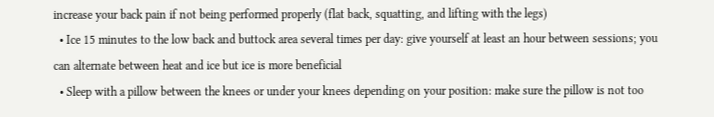increase your back pain if not being performed properly (flat back, squatting, and lifting with the legs)
  • Ice 15 minutes to the low back and buttock area several times per day: give yourself at least an hour between sessions; you can alternate between heat and ice but ice is more beneficial
  • Sleep with a pillow between the knees or under your knees depending on your position: make sure the pillow is not too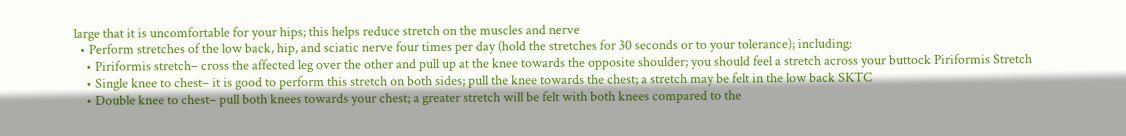large that it is uncomfortable for your hips; this helps reduce stretch on the muscles and nerve
  • Perform stretches of the low back, hip, and sciatic nerve four times per day (hold the stretches for 30 seconds or to your tolerance); including:
    • Piriformis stretch– cross the affected leg over the other and pull up at the knee towards the opposite shoulder; you should feel a stretch across your buttock Piriformis Stretch
    • Single knee to chest– it is good to perform this stretch on both sides; pull the knee towards the chest; a stretch may be felt in the low back SKTC
    • Double knee to chest– pull both knees towards your chest; a greater stretch will be felt with both knees compared to the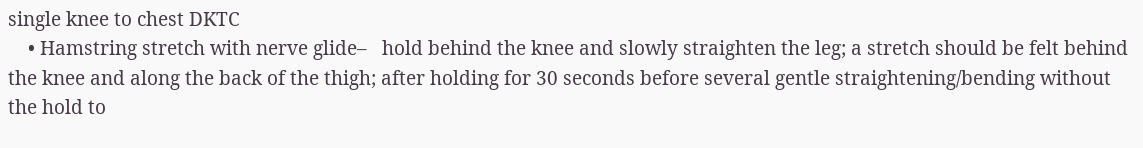single knee to chest DKTC
    • Hamstring stretch with nerve glide–   hold behind the knee and slowly straighten the leg; a stretch should be felt behind the knee and along the back of the thigh; after holding for 30 seconds before several gentle straightening/bending without the hold to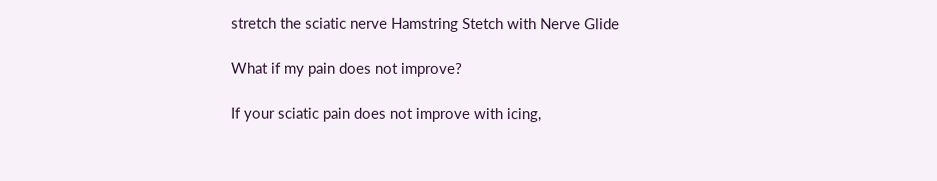stretch the sciatic nerve Hamstring Stetch with Nerve Glide

What if my pain does not improve?

If your sciatic pain does not improve with icing,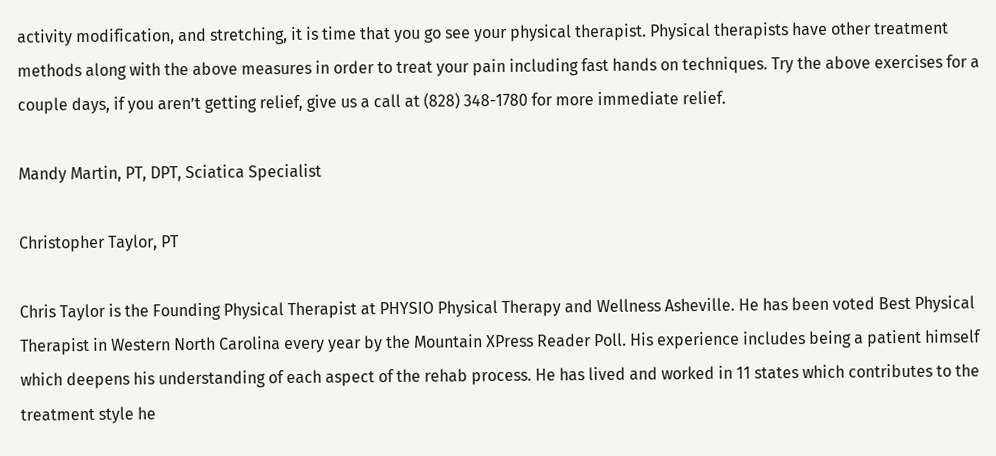activity modification, and stretching, it is time that you go see your physical therapist. Physical therapists have other treatment methods along with the above measures in order to treat your pain including fast hands on techniques. Try the above exercises for a couple days, if you aren’t getting relief, give us a call at (828) 348-1780 for more immediate relief.

Mandy Martin, PT, DPT, Sciatica Specialist

Christopher Taylor, PT

Chris Taylor is the Founding Physical Therapist at PHYSIO Physical Therapy and Wellness Asheville. He has been voted Best Physical Therapist in Western North Carolina every year by the Mountain XPress Reader Poll. His experience includes being a patient himself which deepens his understanding of each aspect of the rehab process. He has lived and worked in 11 states which contributes to the treatment style he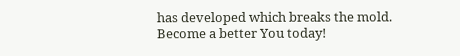has developed which breaks the mold. Become a better You today!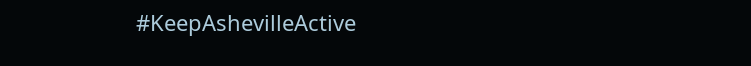#KeepAshevilleActive